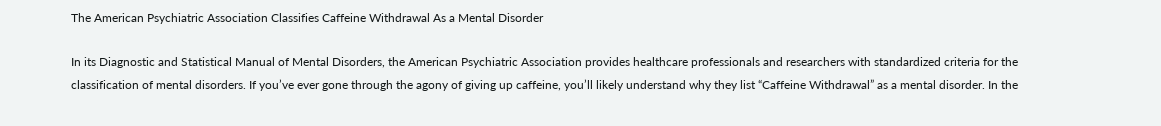The American Psychiatric Association Classifies Caffeine Withdrawal As a Mental Disorder

In its Diagnostic and Statistical Manual of Mental Disorders, the American Psychiatric Association provides healthcare professionals and researchers with standardized criteria for the classification of mental disorders. If you’ve ever gone through the agony of giving up caffeine, you’ll likely understand why they list “Caffeine Withdrawal” as a mental disorder. In the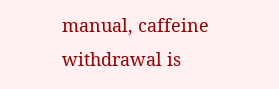manual, caffeine withdrawal is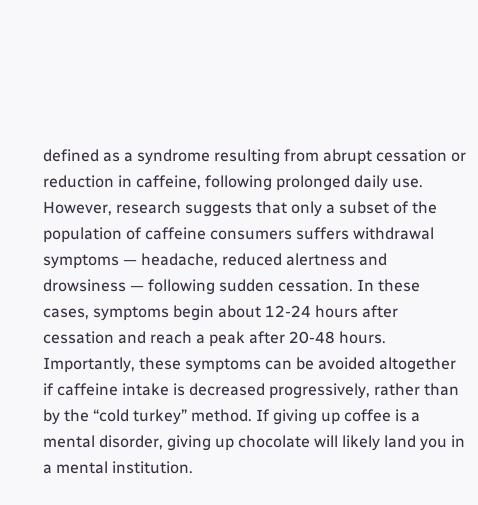defined as a syndrome resulting from abrupt cessation or reduction in caffeine, following prolonged daily use. However, research suggests that only a subset of the population of caffeine consumers suffers withdrawal symptoms — headache, reduced alertness and drowsiness — following sudden cessation. In these cases, symptoms begin about 12-24 hours after cessation and reach a peak after 20-48 hours. Importantly, these symptoms can be avoided altogether if caffeine intake is decreased progressively, rather than by the “cold turkey” method. If giving up coffee is a mental disorder, giving up chocolate will likely land you in a mental institution.